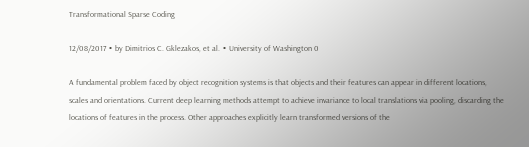Transformational Sparse Coding

12/08/2017 ∙ by Dimitrios C. Gklezakos, et al. ∙ University of Washington 0

A fundamental problem faced by object recognition systems is that objects and their features can appear in different locations, scales and orientations. Current deep learning methods attempt to achieve invariance to local translations via pooling, discarding the locations of features in the process. Other approaches explicitly learn transformed versions of the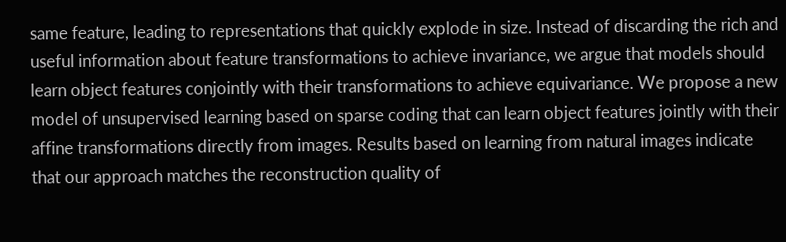same feature, leading to representations that quickly explode in size. Instead of discarding the rich and useful information about feature transformations to achieve invariance, we argue that models should learn object features conjointly with their transformations to achieve equivariance. We propose a new model of unsupervised learning based on sparse coding that can learn object features jointly with their affine transformations directly from images. Results based on learning from natural images indicate that our approach matches the reconstruction quality of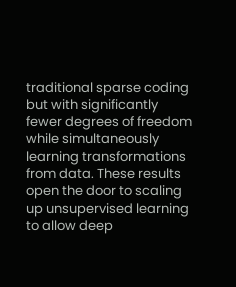traditional sparse coding but with significantly fewer degrees of freedom while simultaneously learning transformations from data. These results open the door to scaling up unsupervised learning to allow deep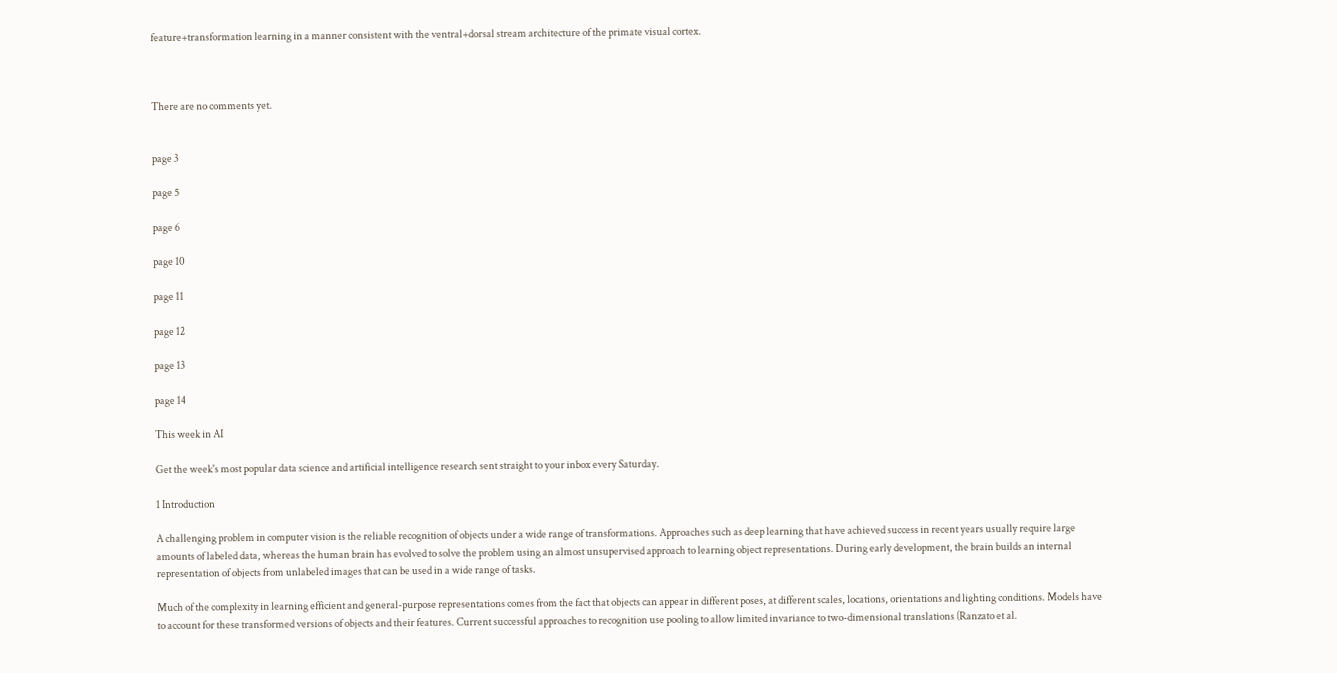feature+transformation learning in a manner consistent with the ventral+dorsal stream architecture of the primate visual cortex.



There are no comments yet.


page 3

page 5

page 6

page 10

page 11

page 12

page 13

page 14

This week in AI

Get the week's most popular data science and artificial intelligence research sent straight to your inbox every Saturday.

1 Introduction

A challenging problem in computer vision is the reliable recognition of objects under a wide range of transformations. Approaches such as deep learning that have achieved success in recent years usually require large amounts of labeled data, whereas the human brain has evolved to solve the problem using an almost unsupervised approach to learning object representations. During early development, the brain builds an internal representation of objects from unlabeled images that can be used in a wide range of tasks.

Much of the complexity in learning efficient and general-purpose representations comes from the fact that objects can appear in different poses, at different scales, locations, orientations and lighting conditions. Models have to account for these transformed versions of objects and their features. Current successful approaches to recognition use pooling to allow limited invariance to two-dimensional translations (Ranzato et al.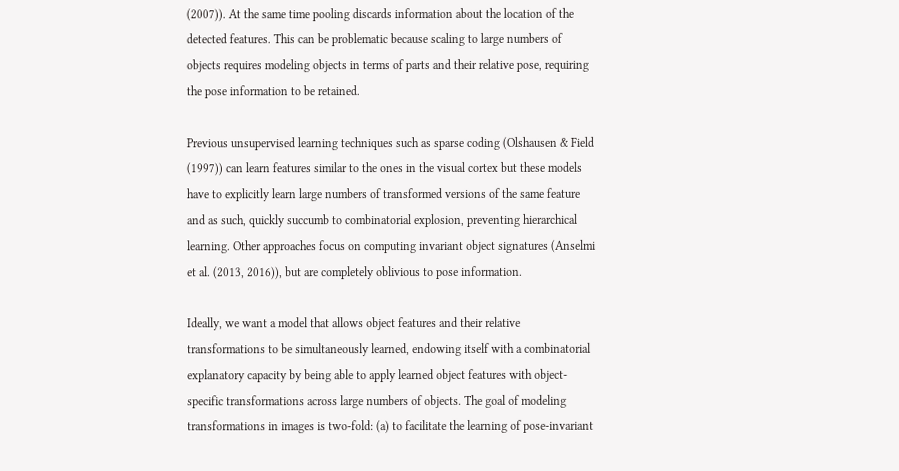(2007)). At the same time pooling discards information about the location of the detected features. This can be problematic because scaling to large numbers of objects requires modeling objects in terms of parts and their relative pose, requiring the pose information to be retained.

Previous unsupervised learning techniques such as sparse coding (Olshausen & Field (1997)) can learn features similar to the ones in the visual cortex but these models have to explicitly learn large numbers of transformed versions of the same feature and as such, quickly succumb to combinatorial explosion, preventing hierarchical learning. Other approaches focus on computing invariant object signatures (Anselmi et al. (2013, 2016)), but are completely oblivious to pose information.

Ideally, we want a model that allows object features and their relative transformations to be simultaneously learned, endowing itself with a combinatorial explanatory capacity by being able to apply learned object features with object-specific transformations across large numbers of objects. The goal of modeling transformations in images is two-fold: (a) to facilitate the learning of pose-invariant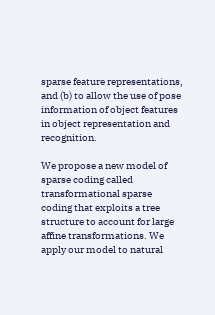sparse feature representations, and (b) to allow the use of pose information of object features in object representation and recognition.

We propose a new model of sparse coding called transformational sparse coding that exploits a tree structure to account for large affine transformations. We apply our model to natural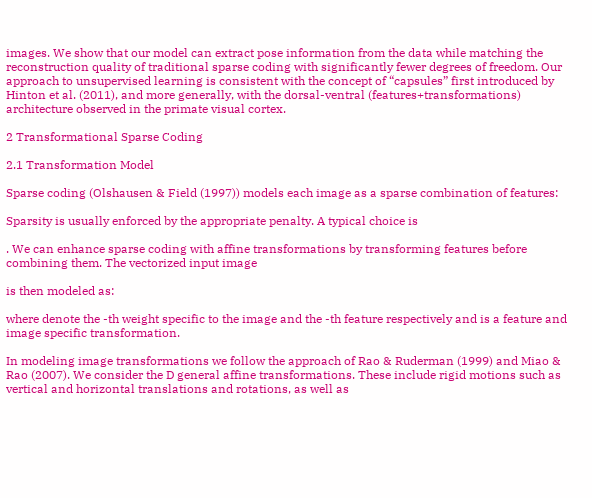images. We show that our model can extract pose information from the data while matching the reconstruction quality of traditional sparse coding with significantly fewer degrees of freedom. Our approach to unsupervised learning is consistent with the concept of “capsules” first introduced by Hinton et al. (2011), and more generally, with the dorsal-ventral (features+transformations) architecture observed in the primate visual cortex.

2 Transformational Sparse Coding

2.1 Transformation Model

Sparse coding (Olshausen & Field (1997)) models each image as a sparse combination of features:

Sparsity is usually enforced by the appropriate penalty. A typical choice is

. We can enhance sparse coding with affine transformations by transforming features before combining them. The vectorized input image

is then modeled as:

where denote the -th weight specific to the image and the -th feature respectively and is a feature and image specific transformation.

In modeling image transformations we follow the approach of Rao & Ruderman (1999) and Miao & Rao (2007). We consider the D general affine transformations. These include rigid motions such as vertical and horizontal translations and rotations, as well as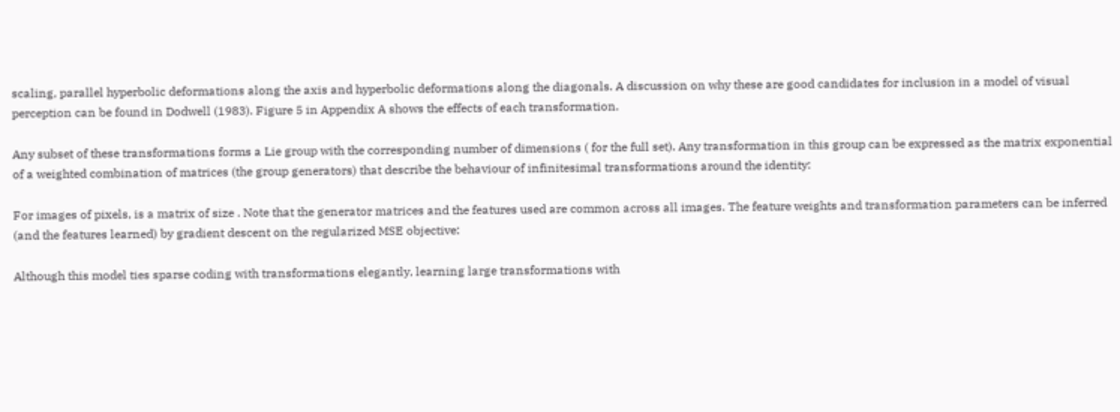scaling, parallel hyperbolic deformations along the axis and hyperbolic deformations along the diagonals. A discussion on why these are good candidates for inclusion in a model of visual perception can be found in Dodwell (1983). Figure 5 in Appendix A shows the effects of each transformation.

Any subset of these transformations forms a Lie group with the corresponding number of dimensions ( for the full set). Any transformation in this group can be expressed as the matrix exponential of a weighted combination of matrices (the group generators) that describe the behaviour of infinitesimal transformations around the identity:

For images of pixels, is a matrix of size . Note that the generator matrices and the features used are common across all images. The feature weights and transformation parameters can be inferred (and the features learned) by gradient descent on the regularized MSE objective:

Although this model ties sparse coding with transformations elegantly, learning large transformations with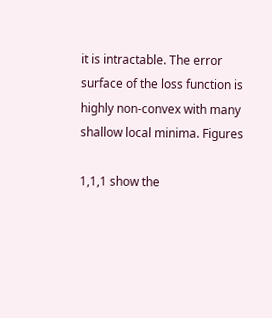it is intractable. The error surface of the loss function is highly non-convex with many shallow local minima. Figures

1,1,1 show the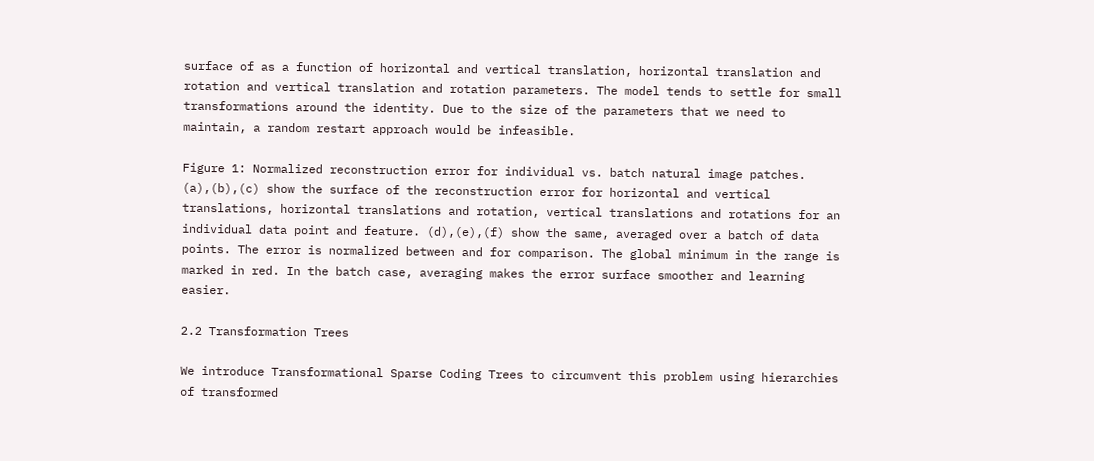surface of as a function of horizontal and vertical translation, horizontal translation and rotation and vertical translation and rotation parameters. The model tends to settle for small transformations around the identity. Due to the size of the parameters that we need to maintain, a random restart approach would be infeasible.

Figure 1: Normalized reconstruction error for individual vs. batch natural image patches. (a),(b),(c) show the surface of the reconstruction error for horizontal and vertical translations, horizontal translations and rotation, vertical translations and rotations for an individual data point and feature. (d),(e),(f) show the same, averaged over a batch of data points. The error is normalized between and for comparison. The global minimum in the range is marked in red. In the batch case, averaging makes the error surface smoother and learning easier.

2.2 Transformation Trees

We introduce Transformational Sparse Coding Trees to circumvent this problem using hierarchies of transformed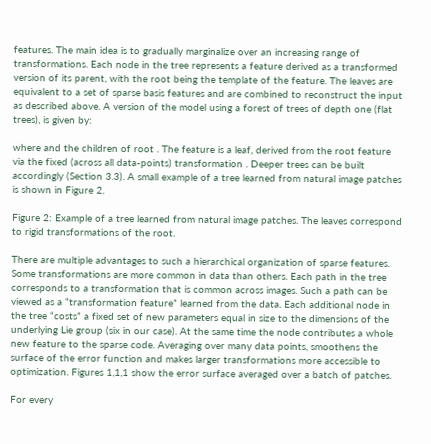features. The main idea is to gradually marginalize over an increasing range of transformations. Each node in the tree represents a feature derived as a transformed version of its parent, with the root being the template of the feature. The leaves are equivalent to a set of sparse basis features and are combined to reconstruct the input as described above. A version of the model using a forest of trees of depth one (flat trees), is given by:

where and the children of root . The feature is a leaf, derived from the root feature via the fixed (across all data-points) transformation . Deeper trees can be built accordingly (Section 3.3). A small example of a tree learned from natural image patches is shown in Figure 2.

Figure 2: Example of a tree learned from natural image patches. The leaves correspond to rigid transformations of the root.

There are multiple advantages to such a hierarchical organization of sparse features. Some transformations are more common in data than others. Each path in the tree corresponds to a transformation that is common across images. Such a path can be viewed as a “transformation feature” learned from the data. Each additional node in the tree “costs” a fixed set of new parameters equal in size to the dimensions of the underlying Lie group (six in our case). At the same time the node contributes a whole new feature to the sparse code. Averaging over many data points, smoothens the surface of the error function and makes larger transformations more accessible to optimization. Figures 1,1,1 show the error surface averaged over a batch of patches.

For every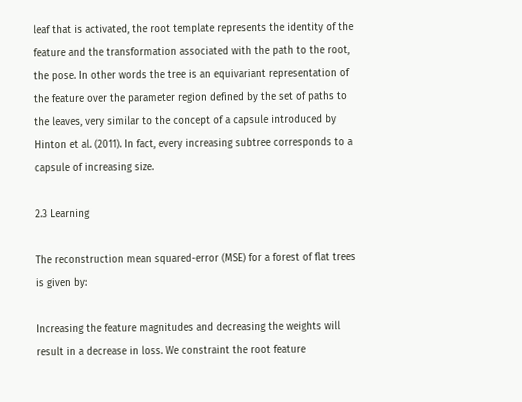leaf that is activated, the root template represents the identity of the feature and the transformation associated with the path to the root, the pose. In other words the tree is an equivariant representation of the feature over the parameter region defined by the set of paths to the leaves, very similar to the concept of a capsule introduced by Hinton et al. (2011). In fact, every increasing subtree corresponds to a capsule of increasing size.

2.3 Learning

The reconstruction mean squared-error (MSE) for a forest of flat trees is given by:

Increasing the feature magnitudes and decreasing the weights will result in a decrease in loss. We constraint the root feature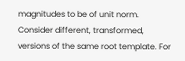magnitudes to be of unit norm. Consider different, transformed, versions of the same root template. For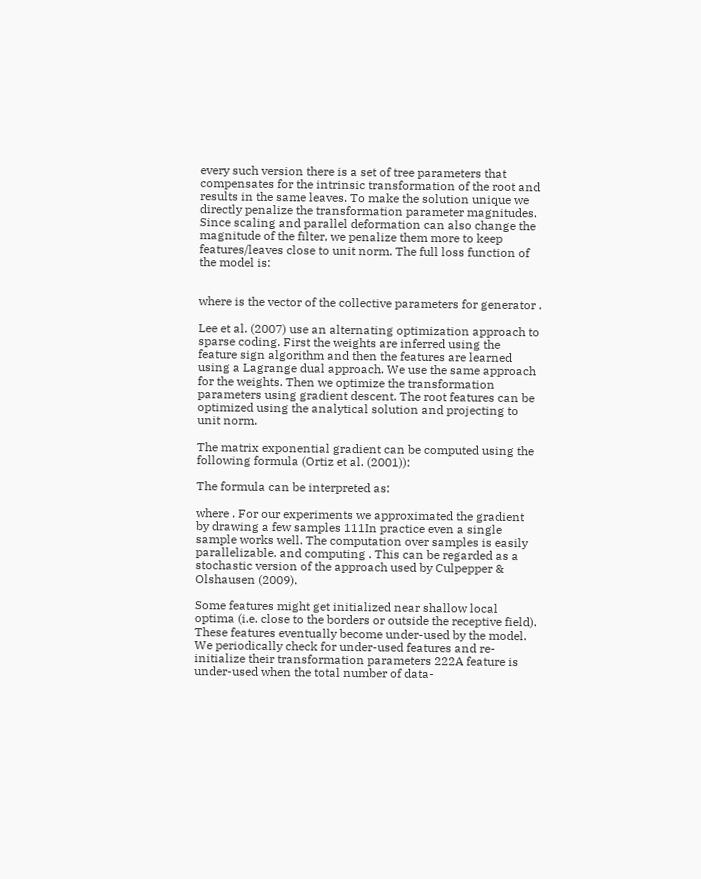every such version there is a set of tree parameters that compensates for the intrinsic transformation of the root and results in the same leaves. To make the solution unique we directly penalize the transformation parameter magnitudes. Since scaling and parallel deformation can also change the magnitude of the filter, we penalize them more to keep features/leaves close to unit norm. The full loss function of the model is:


where is the vector of the collective parameters for generator .

Lee et al. (2007) use an alternating optimization approach to sparse coding. First the weights are inferred using the feature sign algorithm and then the features are learned using a Lagrange dual approach. We use the same approach for the weights. Then we optimize the transformation parameters using gradient descent. The root features can be optimized using the analytical solution and projecting to unit norm.

The matrix exponential gradient can be computed using the following formula (Ortiz et al. (2001)):

The formula can be interpreted as:

where . For our experiments we approximated the gradient by drawing a few samples 111In practice even a single sample works well. The computation over samples is easily parallelizable. and computing . This can be regarded as a stochastic version of the approach used by Culpepper & Olshausen (2009).

Some features might get initialized near shallow local optima (i.e. close to the borders or outside the receptive field). These features eventually become under-used by the model. We periodically check for under-used features and re-initialize their transformation parameters 222A feature is under-used when the total number of data-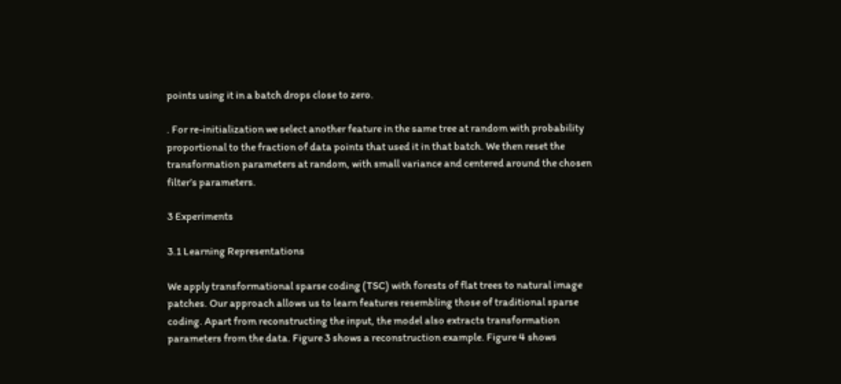points using it in a batch drops close to zero.

. For re-initialization we select another feature in the same tree at random with probability proportional to the fraction of data points that used it in that batch. We then reset the transformation parameters at random, with small variance and centered around the chosen filter’s parameters.

3 Experiments

3.1 Learning Representations

We apply transformational sparse coding (TSC) with forests of flat trees to natural image patches. Our approach allows us to learn features resembling those of traditional sparse coding. Apart from reconstructing the input, the model also extracts transformation parameters from the data. Figure 3 shows a reconstruction example. Figure 4 shows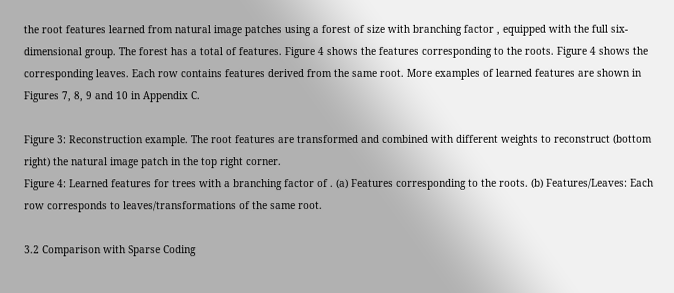the root features learned from natural image patches using a forest of size with branching factor , equipped with the full six-dimensional group. The forest has a total of features. Figure 4 shows the features corresponding to the roots. Figure 4 shows the corresponding leaves. Each row contains features derived from the same root. More examples of learned features are shown in Figures 7, 8, 9 and 10 in Appendix C.

Figure 3: Reconstruction example. The root features are transformed and combined with different weights to reconstruct (bottom right) the natural image patch in the top right corner.
Figure 4: Learned features for trees with a branching factor of . (a) Features corresponding to the roots. (b) Features/Leaves: Each row corresponds to leaves/transformations of the same root.

3.2 Comparison with Sparse Coding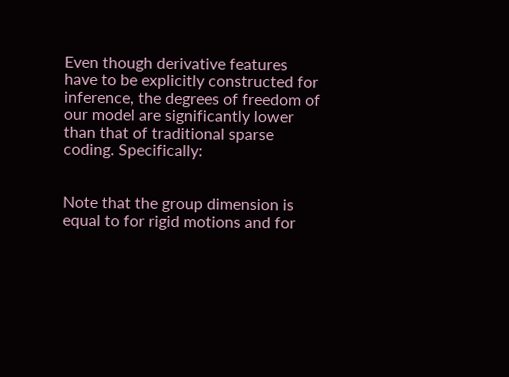Even though derivative features have to be explicitly constructed for inference, the degrees of freedom of our model are significantly lower than that of traditional sparse coding. Specifically:


Note that the group dimension is equal to for rigid motions and for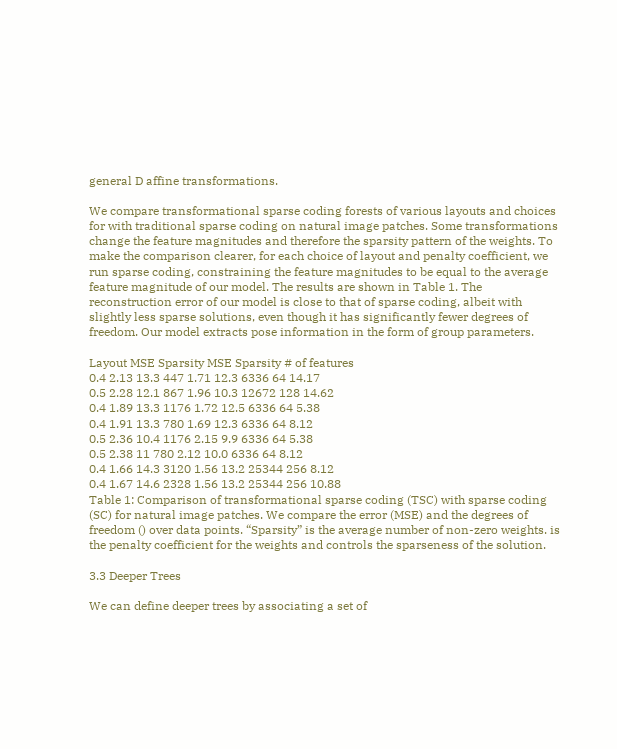general D affine transformations.

We compare transformational sparse coding forests of various layouts and choices for with traditional sparse coding on natural image patches. Some transformations change the feature magnitudes and therefore the sparsity pattern of the weights. To make the comparison clearer, for each choice of layout and penalty coefficient, we run sparse coding, constraining the feature magnitudes to be equal to the average feature magnitude of our model. The results are shown in Table 1. The reconstruction error of our model is close to that of sparse coding, albeit with slightly less sparse solutions, even though it has significantly fewer degrees of freedom. Our model extracts pose information in the form of group parameters.

Layout MSE Sparsity MSE Sparsity # of features
0.4 2.13 13.3 447 1.71 12.3 6336 64 14.17
0.5 2.28 12.1 867 1.96 10.3 12672 128 14.62
0.4 1.89 13.3 1176 1.72 12.5 6336 64 5.38
0.4 1.91 13.3 780 1.69 12.3 6336 64 8.12
0.5 2.36 10.4 1176 2.15 9.9 6336 64 5.38
0.5 2.38 11 780 2.12 10.0 6336 64 8.12
0.4 1.66 14.3 3120 1.56 13.2 25344 256 8.12
0.4 1.67 14.6 2328 1.56 13.2 25344 256 10.88
Table 1: Comparison of transformational sparse coding (TSC) with sparse coding (SC) for natural image patches. We compare the error (MSE) and the degrees of freedom () over data points. “Sparsity” is the average number of non-zero weights. is the penalty coefficient for the weights and controls the sparseness of the solution.

3.3 Deeper Trees

We can define deeper trees by associating a set of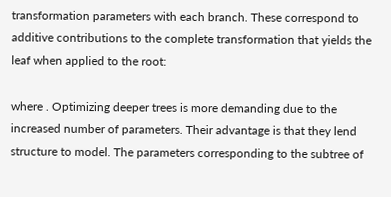transformation parameters with each branch. These correspond to additive contributions to the complete transformation that yields the leaf when applied to the root:

where . Optimizing deeper trees is more demanding due to the increased number of parameters. Their advantage is that they lend structure to model. The parameters corresponding to the subtree of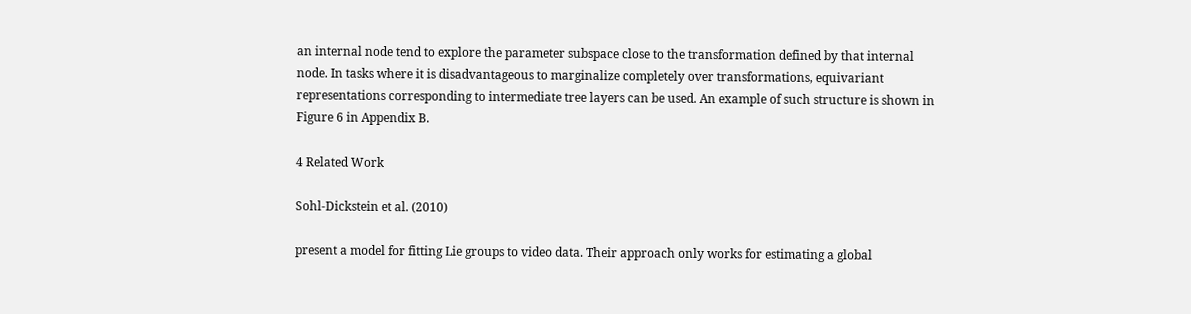an internal node tend to explore the parameter subspace close to the transformation defined by that internal node. In tasks where it is disadvantageous to marginalize completely over transformations, equivariant representations corresponding to intermediate tree layers can be used. An example of such structure is shown in Figure 6 in Appendix B.

4 Related Work

Sohl-Dickstein et al. (2010)

present a model for fitting Lie groups to video data. Their approach only works for estimating a global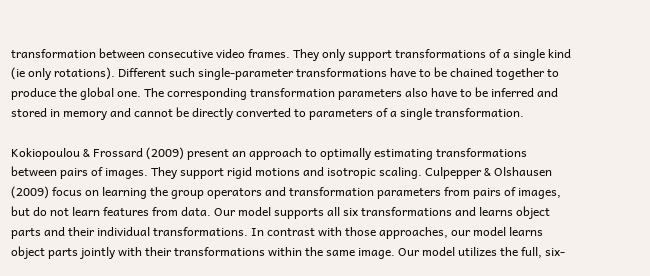transformation between consecutive video frames. They only support transformations of a single kind (ie only rotations). Different such single-parameter transformations have to be chained together to produce the global one. The corresponding transformation parameters also have to be inferred and stored in memory and cannot be directly converted to parameters of a single transformation.

Kokiopoulou & Frossard (2009) present an approach to optimally estimating transformations between pairs of images. They support rigid motions and isotropic scaling. Culpepper & Olshausen (2009) focus on learning the group operators and transformation parameters from pairs of images, but do not learn features from data. Our model supports all six transformations and learns object parts and their individual transformations. In contrast with those approaches, our model learns object parts jointly with their transformations within the same image. Our model utilizes the full, six-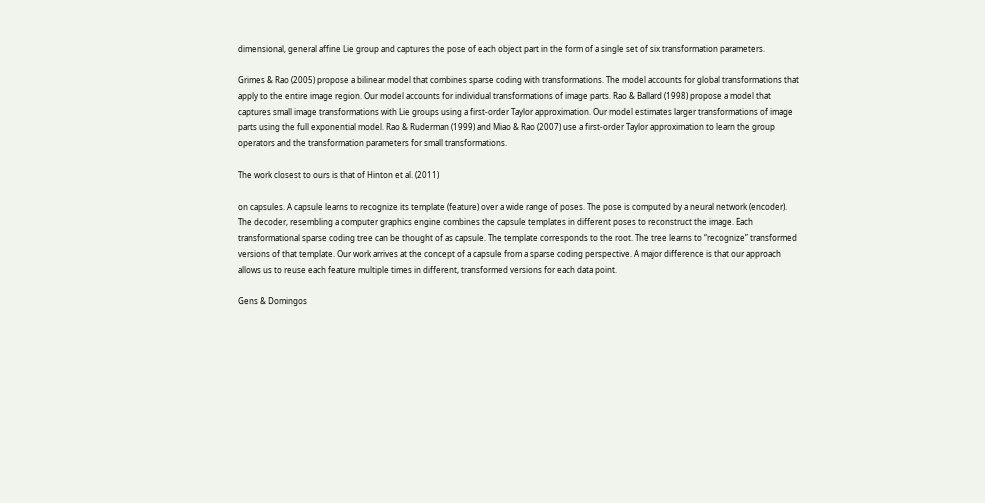dimensional, general affine Lie group and captures the pose of each object part in the form of a single set of six transformation parameters.

Grimes & Rao (2005) propose a bilinear model that combines sparse coding with transformations. The model accounts for global transformations that apply to the entire image region. Our model accounts for individual transformations of image parts. Rao & Ballard (1998) propose a model that captures small image transformations with Lie groups using a first-order Taylor approximation. Our model estimates larger transformations of image parts using the full exponential model. Rao & Ruderman (1999) and Miao & Rao (2007) use a first-order Taylor approximation to learn the group operators and the transformation parameters for small transformations.

The work closest to ours is that of Hinton et al. (2011)

on capsules. A capsule learns to recognize its template (feature) over a wide range of poses. The pose is computed by a neural network (encoder). The decoder, resembling a computer graphics engine combines the capsule templates in different poses to reconstruct the image. Each transformational sparse coding tree can be thought of as capsule. The template corresponds to the root. The tree learns to “recognize” transformed versions of that template. Our work arrives at the concept of a capsule from a sparse coding perspective. A major difference is that our approach allows us to reuse each feature multiple times in different, transformed versions for each data point.

Gens & Domingos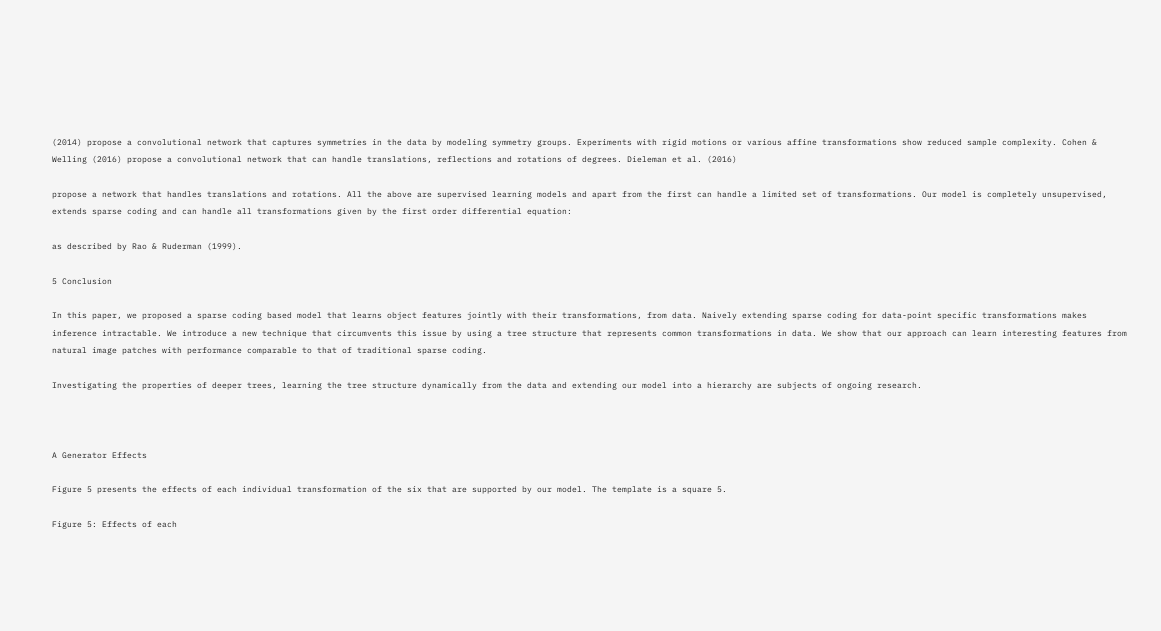(2014) propose a convolutional network that captures symmetries in the data by modeling symmetry groups. Experiments with rigid motions or various affine transformations show reduced sample complexity. Cohen & Welling (2016) propose a convolutional network that can handle translations, reflections and rotations of degrees. Dieleman et al. (2016)

propose a network that handles translations and rotations. All the above are supervised learning models and apart from the first can handle a limited set of transformations. Our model is completely unsupervised, extends sparse coding and can handle all transformations given by the first order differential equation:

as described by Rao & Ruderman (1999).

5 Conclusion

In this paper, we proposed a sparse coding based model that learns object features jointly with their transformations, from data. Naively extending sparse coding for data-point specific transformations makes inference intractable. We introduce a new technique that circumvents this issue by using a tree structure that represents common transformations in data. We show that our approach can learn interesting features from natural image patches with performance comparable to that of traditional sparse coding.

Investigating the properties of deeper trees, learning the tree structure dynamically from the data and extending our model into a hierarchy are subjects of ongoing research.



A Generator Effects

Figure 5 presents the effects of each individual transformation of the six that are supported by our model. The template is a square 5.

Figure 5: Effects of each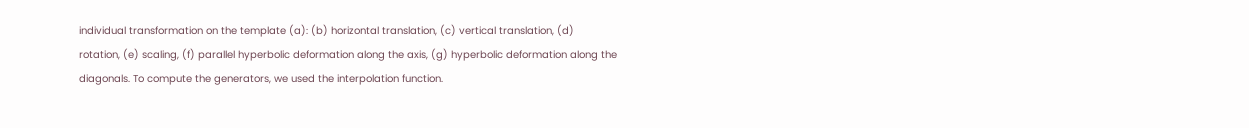individual transformation on the template (a): (b) horizontal translation, (c) vertical translation, (d) rotation, (e) scaling, (f) parallel hyperbolic deformation along the axis, (g) hyperbolic deformation along the diagonals. To compute the generators, we used the interpolation function.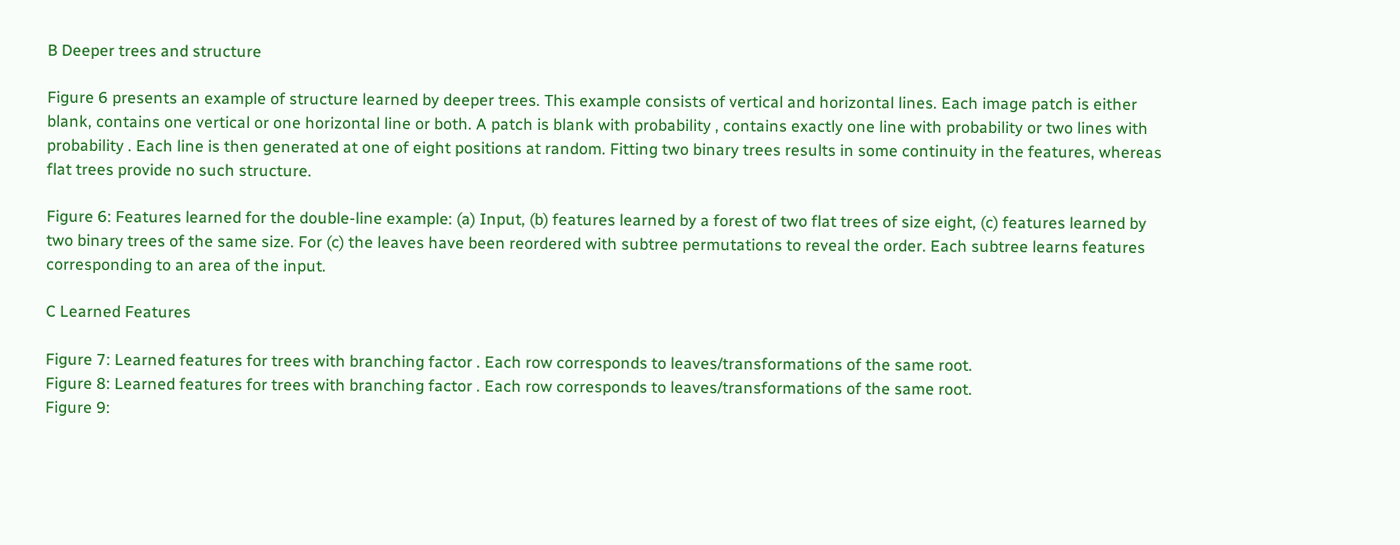B Deeper trees and structure

Figure 6 presents an example of structure learned by deeper trees. This example consists of vertical and horizontal lines. Each image patch is either blank, contains one vertical or one horizontal line or both. A patch is blank with probability , contains exactly one line with probability or two lines with probability . Each line is then generated at one of eight positions at random. Fitting two binary trees results in some continuity in the features, whereas flat trees provide no such structure.

Figure 6: Features learned for the double-line example: (a) Input, (b) features learned by a forest of two flat trees of size eight, (c) features learned by two binary trees of the same size. For (c) the leaves have been reordered with subtree permutations to reveal the order. Each subtree learns features corresponding to an area of the input.

C Learned Features

Figure 7: Learned features for trees with branching factor . Each row corresponds to leaves/transformations of the same root.
Figure 8: Learned features for trees with branching factor . Each row corresponds to leaves/transformations of the same root.
Figure 9: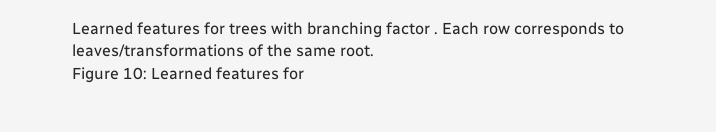Learned features for trees with branching factor . Each row corresponds to leaves/transformations of the same root.
Figure 10: Learned features for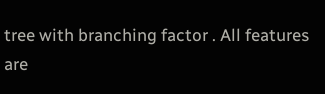tree with branching factor . All features are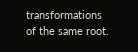transformations of the same root.